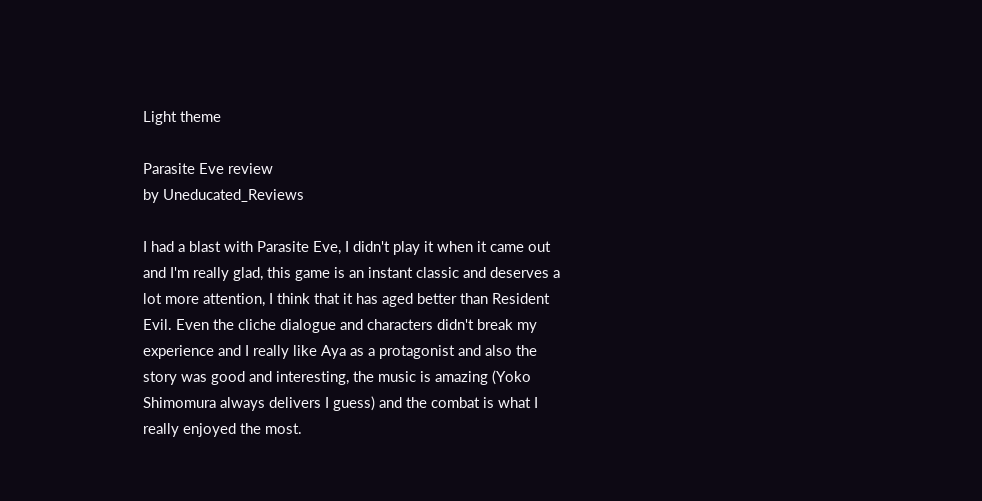Light theme

Parasite Eve review
by Uneducated_Reviews

I had a blast with Parasite Eve, I didn't play it when it came out and I'm really glad, this game is an instant classic and deserves a lot more attention, I think that it has aged better than Resident Evil. Even the cliche dialogue and characters didn't break my experience and I really like Aya as a protagonist and also the story was good and interesting, the music is amazing (Yoko Shimomura always delivers I guess) and the combat is what I really enjoyed the most.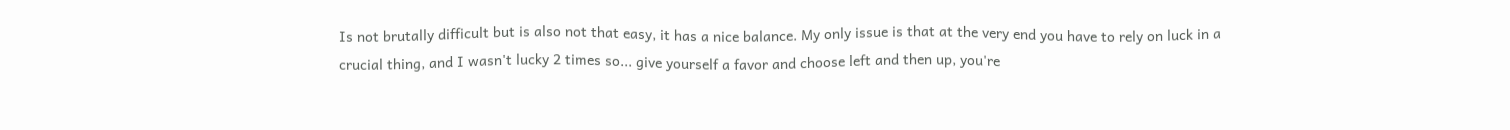Is not brutally difficult but is also not that easy, it has a nice balance. My only issue is that at the very end you have to rely on luck in a crucial thing, and I wasn't lucky 2 times so... give yourself a favor and choose left and then up, you're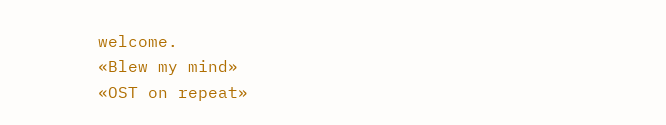welcome.
«Blew my mind»
«OST on repeat»